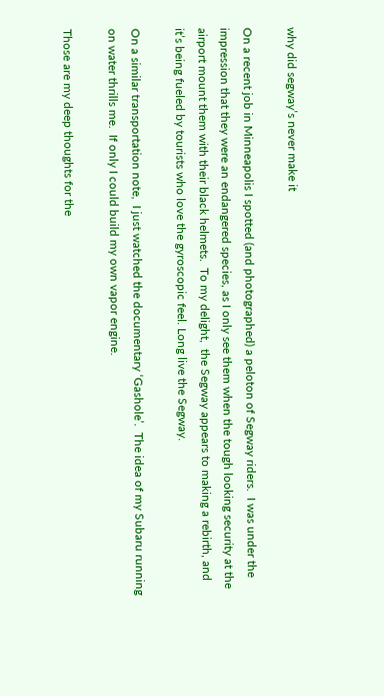why did segway’s never make it

On a recent job in Minneapolis I spotted (and photographed) a peloton of Segway riders.  I was under the impression that they were an endangered species, as I only see them when the tough looking security at the airport mount them with their black helmets.  To my delight,  the Segway appears to making a rebirth, and it’s being fueled by tourists who love the gyroscopic feel. Long live the Segway.

On a similar transportation note,  I just watched the documentary ‘Gashole’.  The idea of my Subaru running on water thrills me.  If only I could build my own vapor engine.

Those are my deep thoughts for the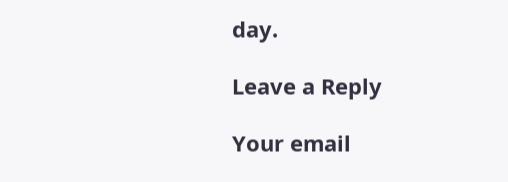day.

Leave a Reply

Your email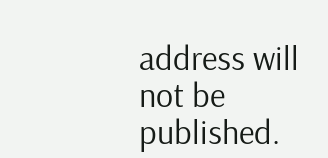address will not be published.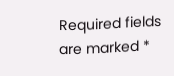Required fields are marked *